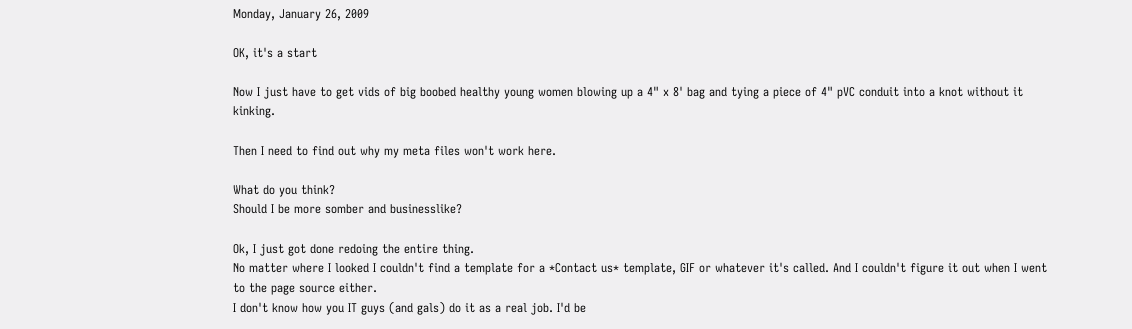Monday, January 26, 2009

OK, it's a start

Now I just have to get vids of big boobed healthy young women blowing up a 4" x 8' bag and tying a piece of 4" pVC conduit into a knot without it kinking.

Then I need to find out why my meta files won't work here.

What do you think?
Should I be more somber and businesslike?

Ok, I just got done redoing the entire thing.
No matter where I looked I couldn't find a template for a *Contact us* template, GIF or whatever it's called. And I couldn't figure it out when I went to the page source either.
I don't know how you IT guys (and gals) do it as a real job. I'd be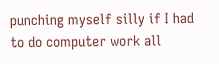punching myself silly if I had to do computer work all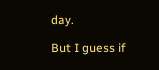day.

But I guess if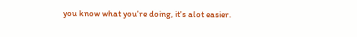you know what you're doing, it's alot easier.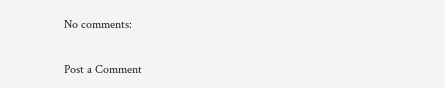No comments:

Post a Comment